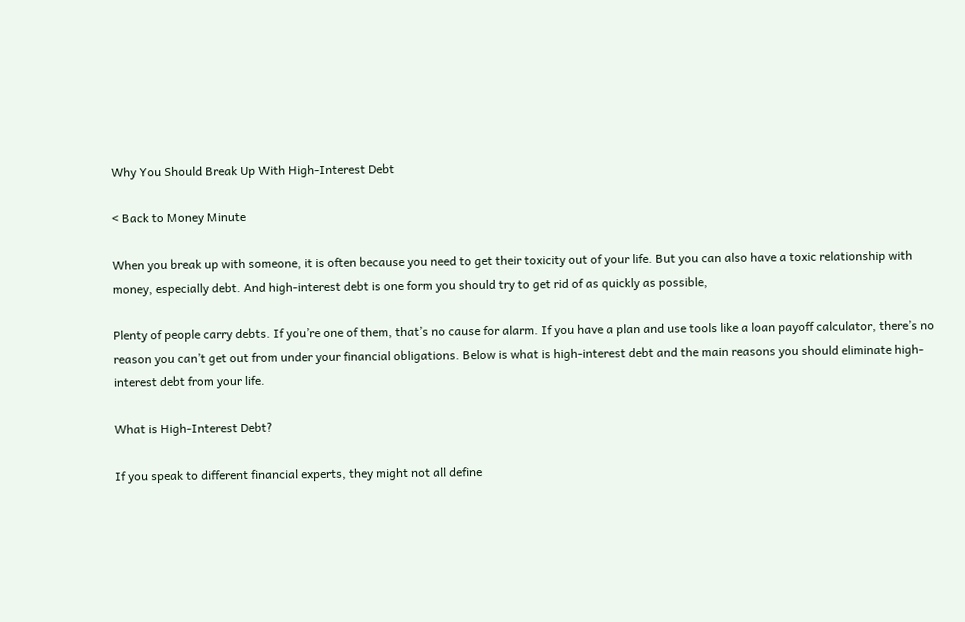Why You Should Break Up With High-Interest Debt

< Back to Money Minute

When you break up with someone, it is often because you need to get their toxicity out of your life. But you can also have a toxic relationship with money, especially debt. And high-interest debt is one form you should try to get rid of as quickly as possible,

Plenty of people carry debts. If you’re one of them, that’s no cause for alarm. If you have a plan and use tools like a loan payoff calculator, there’s no reason you can’t get out from under your financial obligations. Below is what is high-interest debt and the main reasons you should eliminate high-interest debt from your life.

What is High-Interest Debt?

If you speak to different financial experts, they might not all define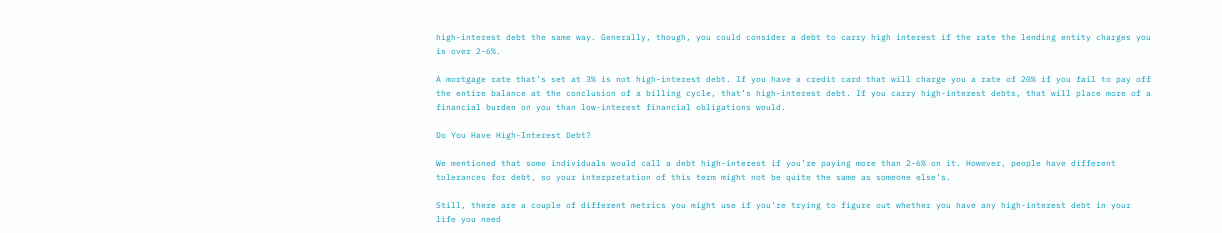high-interest debt the same way. Generally, though, you could consider a debt to carry high interest if the rate the lending entity charges you is over 2-6%.

A mortgage rate that’s set at 3% is not high-interest debt. If you have a credit card that will charge you a rate of 20% if you fail to pay off the entire balance at the conclusion of a billing cycle, that’s high-interest debt. If you carry high-interest debts, that will place more of a financial burden on you than low-interest financial obligations would.

Do You Have High-Interest Debt?

We mentioned that some individuals would call a debt high-interest if you’re paying more than 2-6% on it. However, people have different tolerances for debt, so your interpretation of this term might not be quite the same as someone else’s.

Still, there are a couple of different metrics you might use if you’re trying to figure out whether you have any high-interest debt in your life you need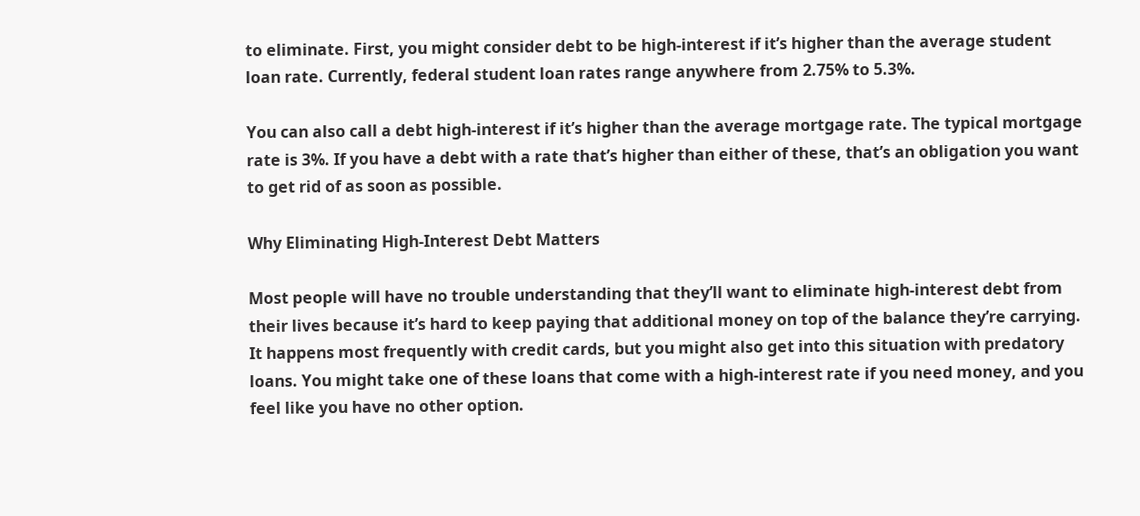to eliminate. First, you might consider debt to be high-interest if it’s higher than the average student loan rate. Currently, federal student loan rates range anywhere from 2.75% to 5.3%.

You can also call a debt high-interest if it’s higher than the average mortgage rate. The typical mortgage rate is 3%. If you have a debt with a rate that’s higher than either of these, that’s an obligation you want to get rid of as soon as possible.

Why Eliminating High-Interest Debt Matters

Most people will have no trouble understanding that they’ll want to eliminate high-interest debt from their lives because it’s hard to keep paying that additional money on top of the balance they’re carrying. It happens most frequently with credit cards, but you might also get into this situation with predatory loans. You might take one of these loans that come with a high-interest rate if you need money, and you feel like you have no other option.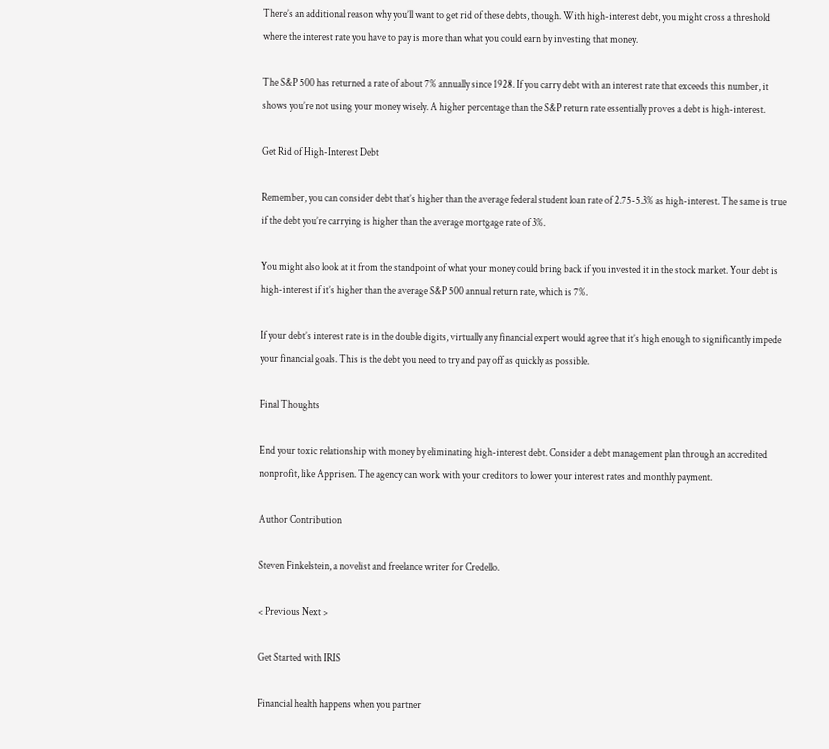There’s an additional reason why you’ll want to get rid of these debts, though. With high-interest debt, you might cross a threshold where the interest rate you have to pay is more than what you could earn by investing that money.

The S&P 500 has returned a rate of about 7% annually since 1928. If you carry debt with an interest rate that exceeds this number, it shows you’re not using your money wisely. A higher percentage than the S&P return rate essentially proves a debt is high-interest.

Get Rid of High-Interest Debt

Remember, you can consider debt that’s higher than the average federal student loan rate of 2.75-5.3% as high-interest. The same is true if the debt you’re carrying is higher than the average mortgage rate of 3%.

You might also look at it from the standpoint of what your money could bring back if you invested it in the stock market. Your debt is high-interest if it’s higher than the average S&P 500 annual return rate, which is 7%.

If your debt’s interest rate is in the double digits, virtually any financial expert would agree that it’s high enough to significantly impede your financial goals. This is the debt you need to try and pay off as quickly as possible.

Final Thoughts

End your toxic relationship with money by eliminating high-interest debt. Consider a debt management plan through an accredited nonprofit, like Apprisen. The agency can work with your creditors to lower your interest rates and monthly payment.

Author Contribution

Steven Finkelstein, a novelist and freelance writer for Credello.

< Previous Next >

Get Started with IRIS

Financial health happens when you partner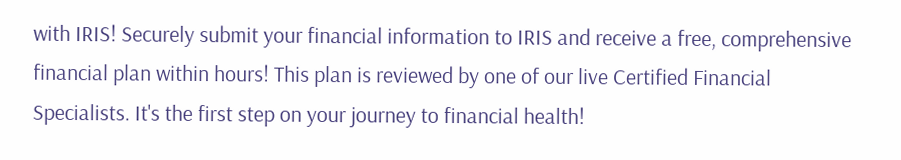with IRIS! Securely submit your financial information to IRIS and receive a free, comprehensive financial plan within hours! This plan is reviewed by one of our live Certified Financial Specialists. It's the first step on your journey to financial health!